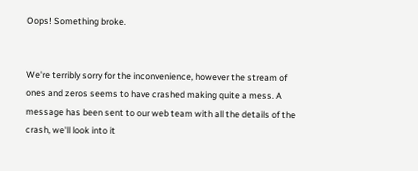Oops! Something broke.


We're terribly sorry for the inconvenience, however the stream of ones and zeros seems to have crashed making quite a mess. A message has been sent to our web team with all the details of the crash, we'll look into it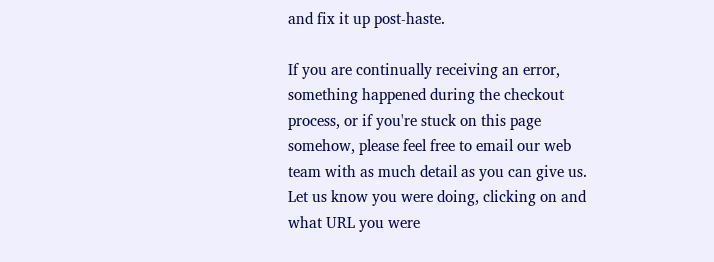and fix it up post-haste.

If you are continually receiving an error, something happened during the checkout process, or if you're stuck on this page somehow, please feel free to email our web team with as much detail as you can give us. Let us know you were doing, clicking on and what URL you were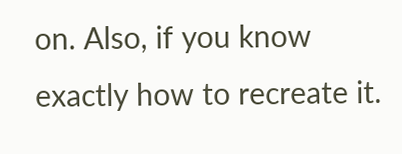on. Also, if you know exactly how to recreate it.